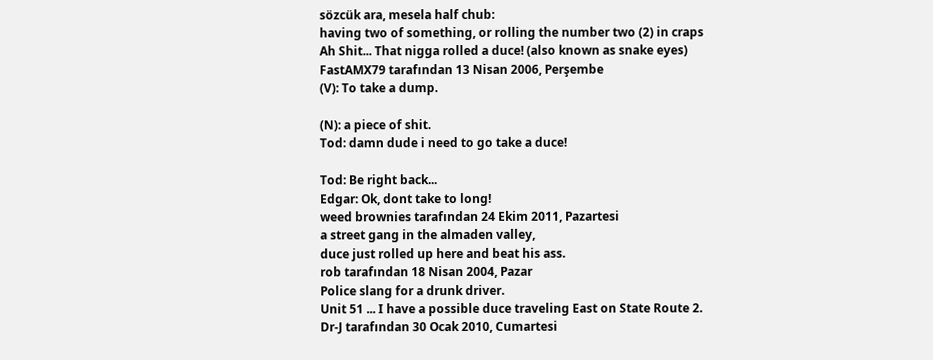sözcük ara, mesela half chub:
having two of something, or rolling the number two (2) in craps
Ah Shit... That nigga rolled a duce! (also known as snake eyes)
FastAMX79 tarafından 13 Nisan 2006, Perşembe
(V): To take a dump.

(N): a piece of shit.
Tod: damn dude i need to go take a duce!

Tod: Be right back...
Edgar: Ok, dont take to long!
weed brownies tarafından 24 Ekim 2011, Pazartesi
a street gang in the almaden valley,
duce just rolled up here and beat his ass.
rob tarafından 18 Nisan 2004, Pazar
Police slang for a drunk driver.
Unit 51 ... I have a possible duce traveling East on State Route 2.
Dr-J tarafından 30 Ocak 2010, Cumartesi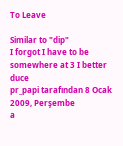To Leave

Similar to "dip"
I forgot I have to be somewhere at 3 I better duce
pr_papi tarafından 8 Ocak 2009, Perşembe
a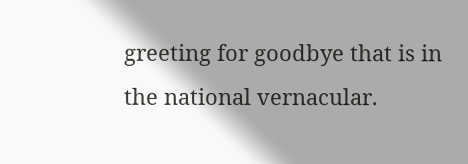greeting for goodbye that is in the national vernacular.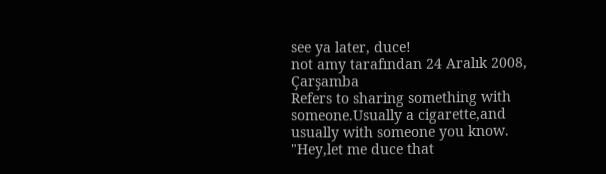see ya later, duce!
not amy tarafından 24 Aralık 2008, Çarşamba
Refers to sharing something with someone.Usually a cigarette,and usually with someone you know.
"Hey,let me duce that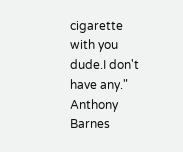cigarette with you dude.I don't have any."
Anthony Barnes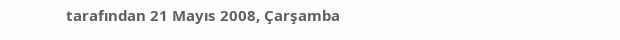tarafından 21 Mayıs 2008, Çarşamba